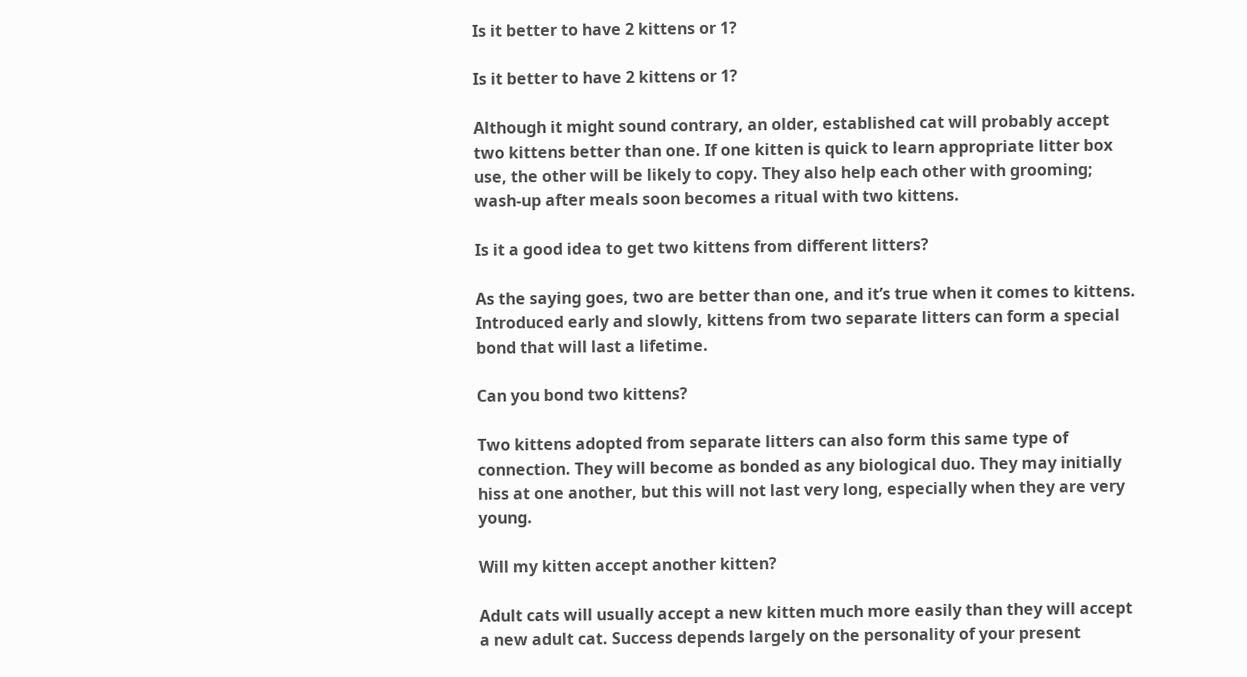Is it better to have 2 kittens or 1?

Is it better to have 2 kittens or 1?

Although it might sound contrary, an older, established cat will probably accept two kittens better than one. If one kitten is quick to learn appropriate litter box use, the other will be likely to copy. They also help each other with grooming; wash-up after meals soon becomes a ritual with two kittens.

Is it a good idea to get two kittens from different litters?

As the saying goes, two are better than one, and it’s true when it comes to kittens. Introduced early and slowly, kittens from two separate litters can form a special bond that will last a lifetime.

Can you bond two kittens?

Two kittens adopted from separate litters can also form this same type of connection. They will become as bonded as any biological duo. They may initially hiss at one another, but this will not last very long, especially when they are very young.

Will my kitten accept another kitten?

Adult cats will usually accept a new kitten much more easily than they will accept a new adult cat. Success depends largely on the personality of your present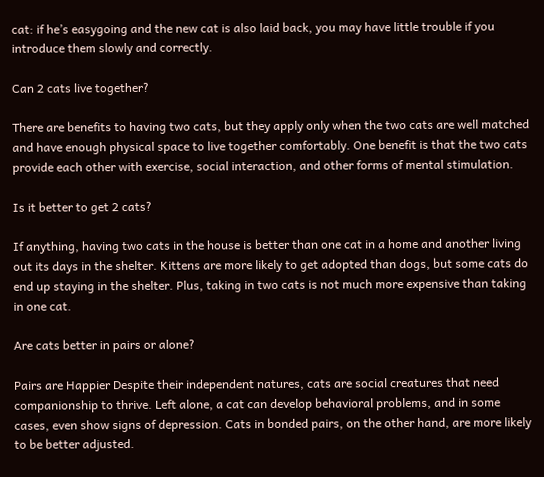cat: if he’s easygoing and the new cat is also laid back, you may have little trouble if you introduce them slowly and correctly.

Can 2 cats live together?

There are benefits to having two cats, but they apply only when the two cats are well matched and have enough physical space to live together comfortably. One benefit is that the two cats provide each other with exercise, social interaction, and other forms of mental stimulation.

Is it better to get 2 cats?

If anything, having two cats in the house is better than one cat in a home and another living out its days in the shelter. Kittens are more likely to get adopted than dogs, but some cats do end up staying in the shelter. Plus, taking in two cats is not much more expensive than taking in one cat.

Are cats better in pairs or alone?

Pairs are Happier Despite their independent natures, cats are social creatures that need companionship to thrive. Left alone, a cat can develop behavioral problems, and in some cases, even show signs of depression. Cats in bonded pairs, on the other hand, are more likely to be better adjusted.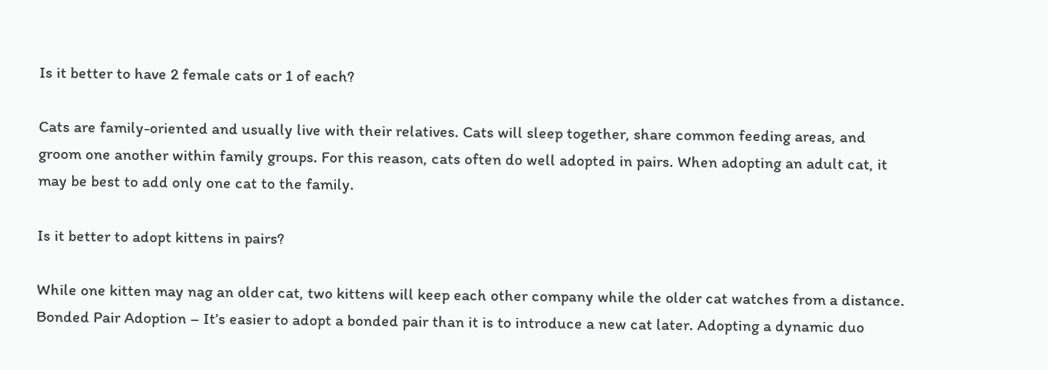Is it better to have 2 female cats or 1 of each?

Cats are family-oriented and usually live with their relatives. Cats will sleep together, share common feeding areas, and groom one another within family groups. For this reason, cats often do well adopted in pairs. When adopting an adult cat, it may be best to add only one cat to the family.

Is it better to adopt kittens in pairs?

While one kitten may nag an older cat, two kittens will keep each other company while the older cat watches from a distance. Bonded Pair Adoption – It’s easier to adopt a bonded pair than it is to introduce a new cat later. Adopting a dynamic duo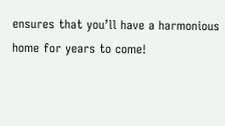ensures that you’ll have a harmonious home for years to come!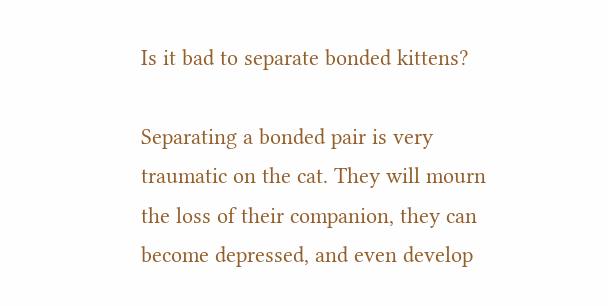Is it bad to separate bonded kittens?

Separating a bonded pair is very traumatic on the cat. They will mourn the loss of their companion, they can become depressed, and even develop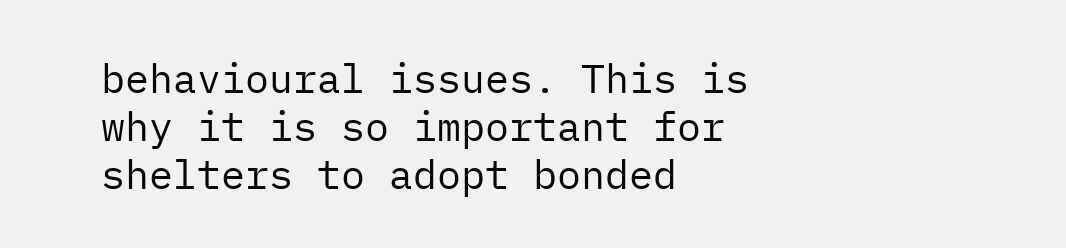behavioural issues. This is why it is so important for shelters to adopt bonded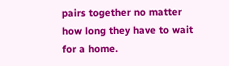pairs together no matter how long they have to wait for a home.